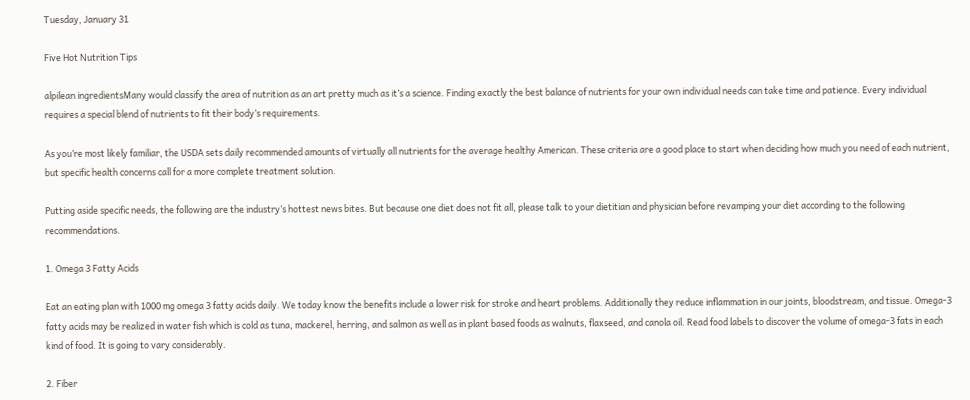Tuesday, January 31

Five Hot Nutrition Tips

alpilean ingredientsMany would classify the area of nutrition as an art pretty much as it’s a science. Finding exactly the best balance of nutrients for your own individual needs can take time and patience. Every individual requires a special blend of nutrients to fit their body’s requirements.

As you’re most likely familiar, the USDA sets daily recommended amounts of virtually all nutrients for the average healthy American. These criteria are a good place to start when deciding how much you need of each nutrient, but specific health concerns call for a more complete treatment solution.

Putting aside specific needs, the following are the industry’s hottest news bites. But because one diet does not fit all, please talk to your dietitian and physician before revamping your diet according to the following recommendations.

1. Omega 3 Fatty Acids

Eat an eating plan with 1000 mg omega 3 fatty acids daily. We today know the benefits include a lower risk for stroke and heart problems. Additionally they reduce inflammation in our joints, bloodstream, and tissue. Omega-3 fatty acids may be realized in water fish which is cold as tuna, mackerel, herring, and salmon as well as in plant based foods as walnuts, flaxseed, and canola oil. Read food labels to discover the volume of omega-3 fats in each kind of food. It is going to vary considerably.

2. Fiber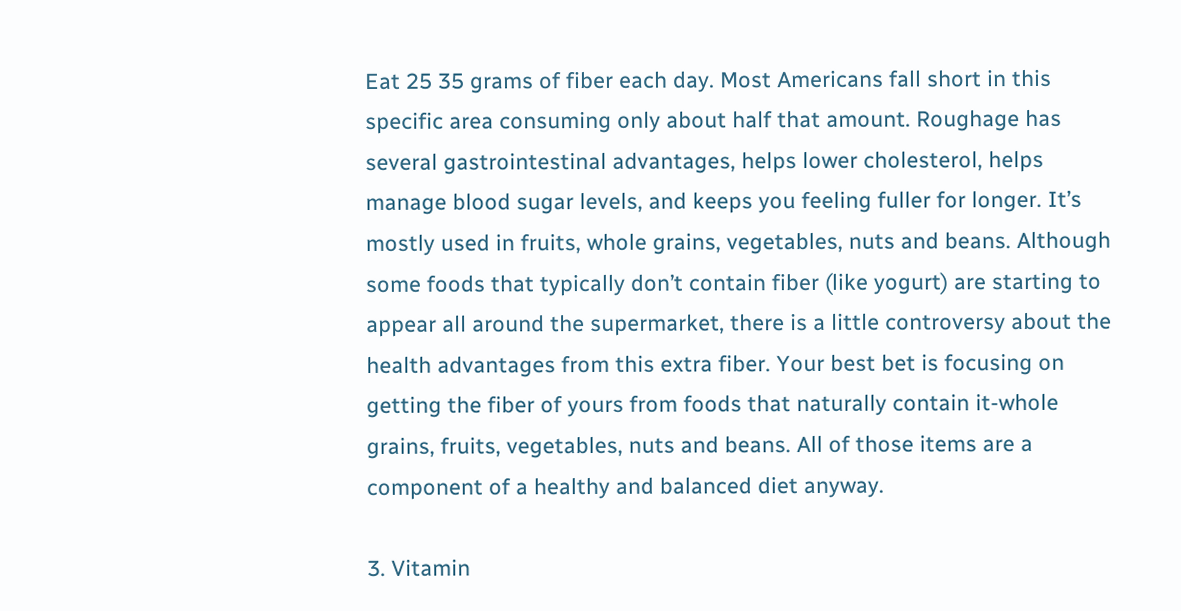Eat 25 35 grams of fiber each day. Most Americans fall short in this specific area consuming only about half that amount. Roughage has several gastrointestinal advantages, helps lower cholesterol, helps manage blood sugar levels, and keeps you feeling fuller for longer. It’s mostly used in fruits, whole grains, vegetables, nuts and beans. Although some foods that typically don’t contain fiber (like yogurt) are starting to appear all around the supermarket, there is a little controversy about the health advantages from this extra fiber. Your best bet is focusing on getting the fiber of yours from foods that naturally contain it-whole grains, fruits, vegetables, nuts and beans. All of those items are a component of a healthy and balanced diet anyway.

3. Vitamin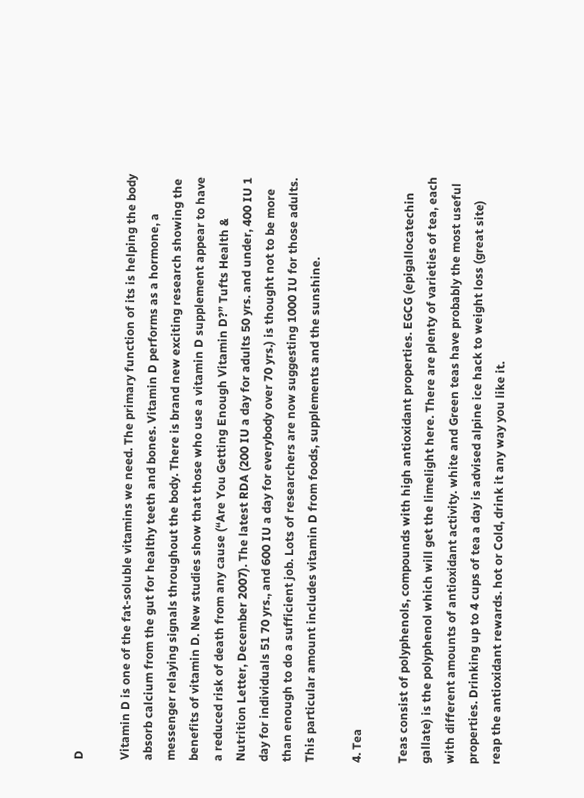D

Vitamin D is one of the fat-soluble vitamins we need. The primary function of its is helping the body absorb calcium from the gut for healthy teeth and bones. Vitamin D performs as a hormone, a messenger relaying signals throughout the body. There is brand new exciting research showing the benefits of vitamin D. New studies show that those who use a vitamin D supplement appear to have a reduced risk of death from any cause (“Are You Getting Enough Vitamin D?” Tufts Health & Nutrition Letter, December 2007). The latest RDA (200 IU a day for adults 50 yrs. and under, 400 IU 1 day for individuals 51 70 yrs., and 600 IU a day for everybody over 70 yrs.) is thought not to be more than enough to do a sufficient job. Lots of researchers are now suggesting 1000 IU for those adults. This particular amount includes vitamin D from foods, supplements and the sunshine.

4. Tea

Teas consist of polyphenols, compounds with high antioxidant properties. EGCG (epigallocatechin gallate) is the polyphenol which will get the limelight here. There are plenty of varieties of tea, each with different amounts of antioxidant activity. white and Green teas have probably the most useful properties. Drinking up to 4 cups of tea a day is advised alpine ice hack to weight loss (great site) reap the antioxidant rewards. hot or Cold, drink it any way you like it.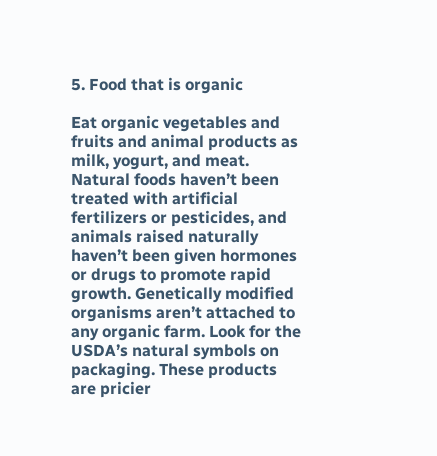5. Food that is organic

Eat organic vegetables and fruits and animal products as milk, yogurt, and meat. Natural foods haven’t been treated with artificial fertilizers or pesticides, and animals raised naturally haven’t been given hormones or drugs to promote rapid growth. Genetically modified organisms aren’t attached to any organic farm. Look for the USDA’s natural symbols on packaging. These products are pricier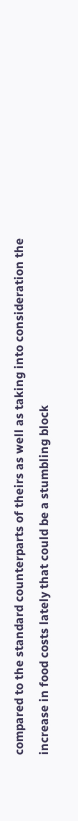compared to the standard counterparts of theirs as well as taking into consideration the increase in food costs lately that could be a stumbling block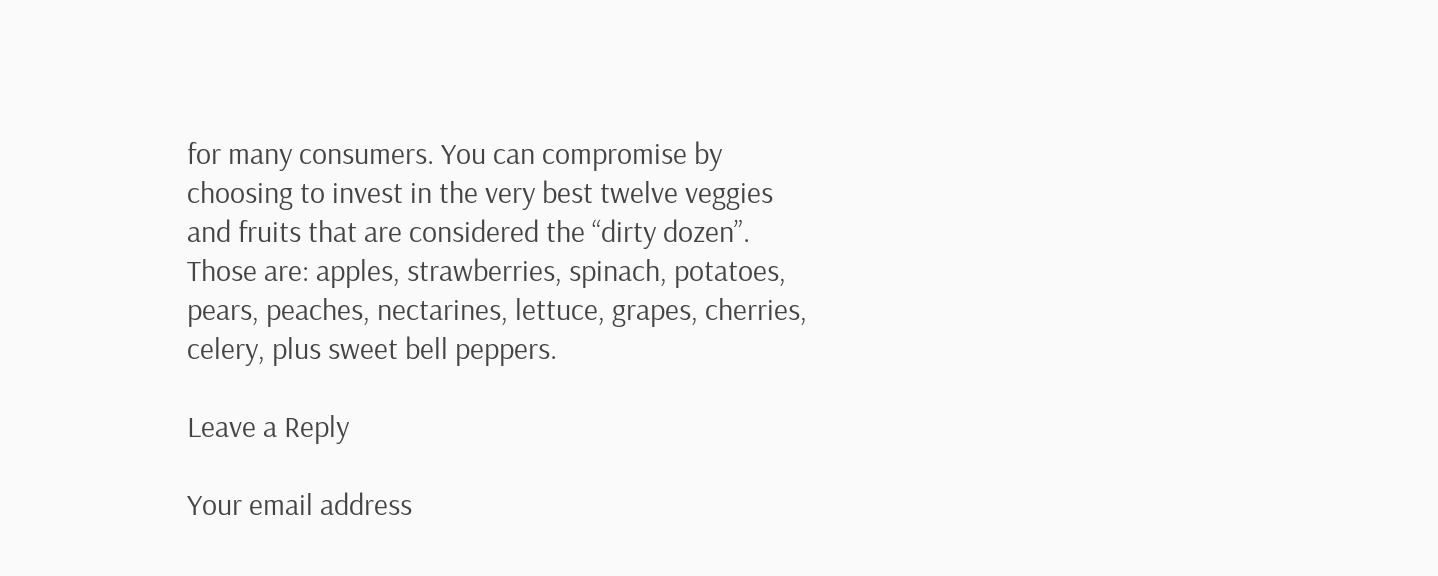for many consumers. You can compromise by choosing to invest in the very best twelve veggies and fruits that are considered the “dirty dozen”. Those are: apples, strawberries, spinach, potatoes, pears, peaches, nectarines, lettuce, grapes, cherries, celery, plus sweet bell peppers.

Leave a Reply

Your email address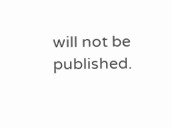will not be published.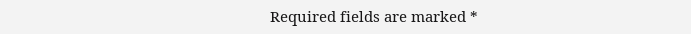Required fields are marked *